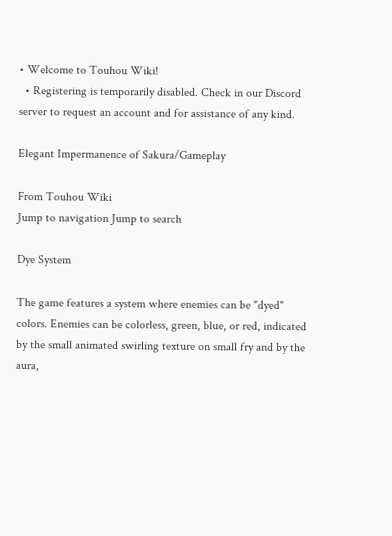• Welcome to Touhou Wiki!
  • Registering is temporarily disabled. Check in our Discord server to request an account and for assistance of any kind.

Elegant Impermanence of Sakura/Gameplay

From Touhou Wiki
Jump to navigation Jump to search

Dye System

The game features a system where enemies can be "dyed" colors. Enemies can be colorless, green, blue, or red, indicated by the small animated swirling texture on small fry and by the aura,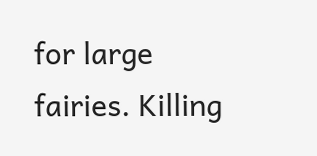for large fairies. Killing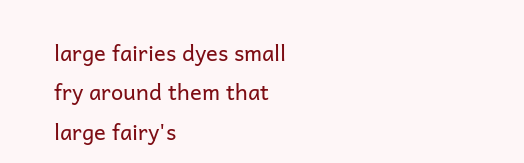large fairies dyes small fry around them that large fairy's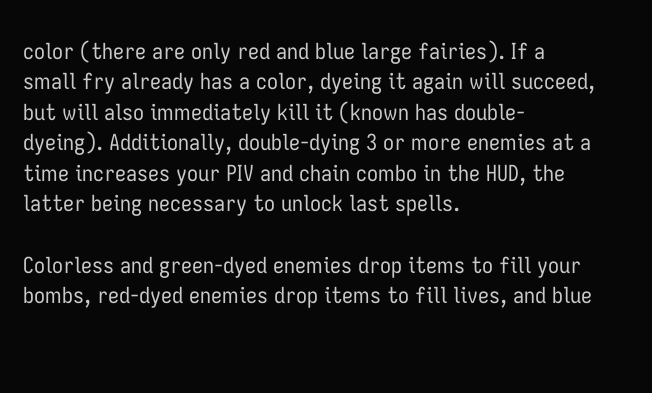color (there are only red and blue large fairies). If a small fry already has a color, dyeing it again will succeed, but will also immediately kill it (known has double-dyeing). Additionally, double-dying 3 or more enemies at a time increases your PIV and chain combo in the HUD, the latter being necessary to unlock last spells.

Colorless and green-dyed enemies drop items to fill your bombs, red-dyed enemies drop items to fill lives, and blue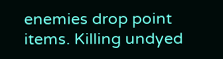enemies drop point items. Killing undyed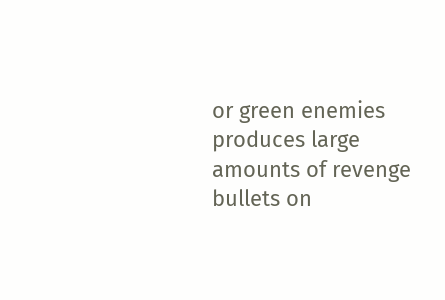or green enemies produces large amounts of revenge bullets on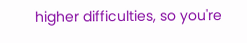higher difficulties, so you're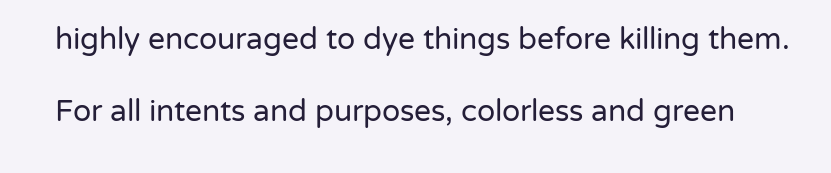highly encouraged to dye things before killing them.

For all intents and purposes, colorless and green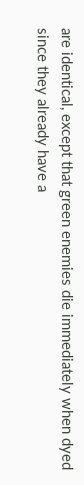are identical, except that green enemies die immediately when dyed since they already have a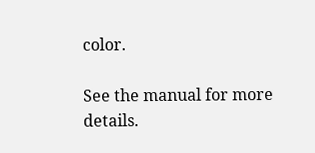color.

See the manual for more details.